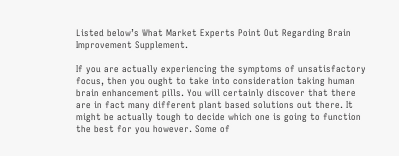Listed below’s What Market Experts Point Out Regarding Brain Improvement Supplement.

If you are actually experiencing the symptoms of unsatisfactory focus, then you ought to take into consideration taking human brain enhancement pills. You will certainly discover that there are in fact many different plant based solutions out there. It might be actually tough to decide which one is going to function the best for you however. Some of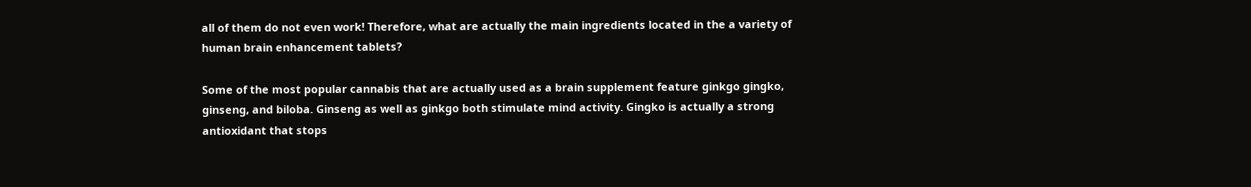all of them do not even work! Therefore, what are actually the main ingredients located in the a variety of human brain enhancement tablets?

Some of the most popular cannabis that are actually used as a brain supplement feature ginkgo gingko, ginseng, and biloba. Ginseng as well as ginkgo both stimulate mind activity. Gingko is actually a strong antioxidant that stops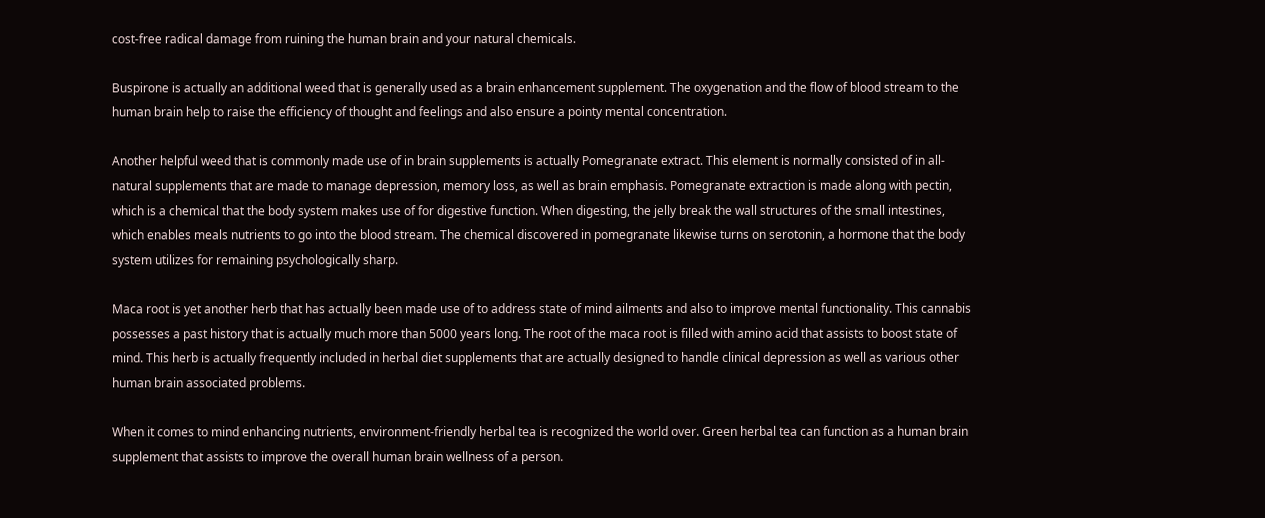cost-free radical damage from ruining the human brain and your natural chemicals.

Buspirone is actually an additional weed that is generally used as a brain enhancement supplement. The oxygenation and the flow of blood stream to the human brain help to raise the efficiency of thought and feelings and also ensure a pointy mental concentration.

Another helpful weed that is commonly made use of in brain supplements is actually Pomegranate extract. This element is normally consisted of in all-natural supplements that are made to manage depression, memory loss, as well as brain emphasis. Pomegranate extraction is made along with pectin, which is a chemical that the body system makes use of for digestive function. When digesting, the jelly break the wall structures of the small intestines, which enables meals nutrients to go into the blood stream. The chemical discovered in pomegranate likewise turns on serotonin, a hormone that the body system utilizes for remaining psychologically sharp.

Maca root is yet another herb that has actually been made use of to address state of mind ailments and also to improve mental functionality. This cannabis possesses a past history that is actually much more than 5000 years long. The root of the maca root is filled with amino acid that assists to boost state of mind. This herb is actually frequently included in herbal diet supplements that are actually designed to handle clinical depression as well as various other human brain associated problems.

When it comes to mind enhancing nutrients, environment-friendly herbal tea is recognized the world over. Green herbal tea can function as a human brain supplement that assists to improve the overall human brain wellness of a person.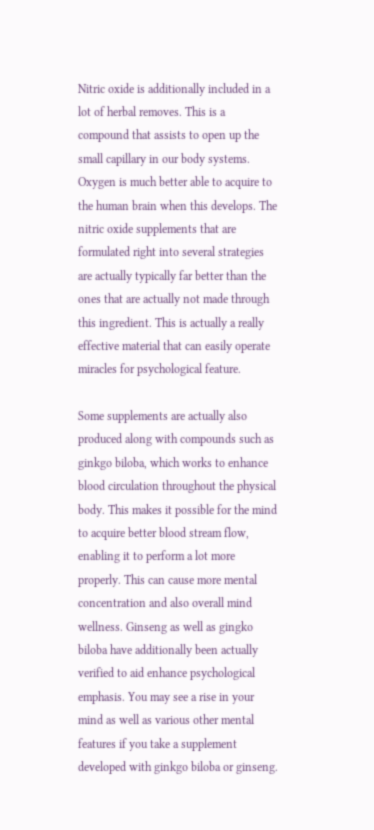Nitric oxide is additionally included in a lot of herbal removes. This is a compound that assists to open up the small capillary in our body systems. Oxygen is much better able to acquire to the human brain when this develops. The nitric oxide supplements that are formulated right into several strategies are actually typically far better than the ones that are actually not made through this ingredient. This is actually a really effective material that can easily operate miracles for psychological feature.

Some supplements are actually also produced along with compounds such as ginkgo biloba, which works to enhance blood circulation throughout the physical body. This makes it possible for the mind to acquire better blood stream flow, enabling it to perform a lot more properly. This can cause more mental concentration and also overall mind wellness. Ginseng as well as gingko biloba have additionally been actually verified to aid enhance psychological emphasis. You may see a rise in your mind as well as various other mental features if you take a supplement developed with ginkgo biloba or ginseng.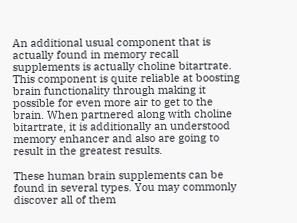An additional usual component that is actually found in memory recall supplements is actually choline bitartrate. This component is quite reliable at boosting brain functionality through making it possible for even more air to get to the brain. When partnered along with choline bitartrate, it is additionally an understood memory enhancer and also are going to result in the greatest results.

These human brain supplements can be found in several types. You may commonly discover all of them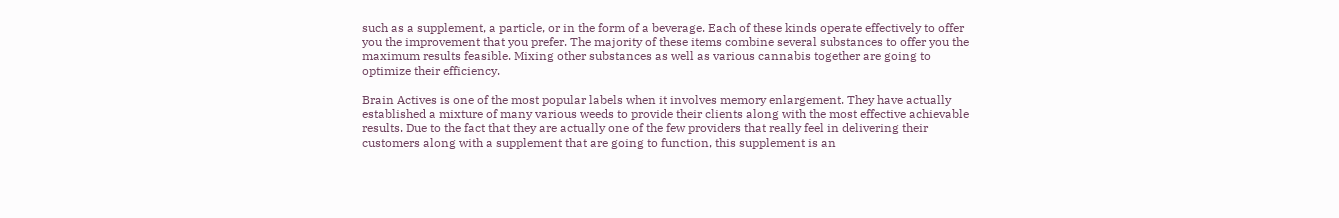such as a supplement, a particle, or in the form of a beverage. Each of these kinds operate effectively to offer you the improvement that you prefer. The majority of these items combine several substances to offer you the maximum results feasible. Mixing other substances as well as various cannabis together are going to optimize their efficiency.

Brain Actives is one of the most popular labels when it involves memory enlargement. They have actually established a mixture of many various weeds to provide their clients along with the most effective achievable results. Due to the fact that they are actually one of the few providers that really feel in delivering their customers along with a supplement that are going to function, this supplement is an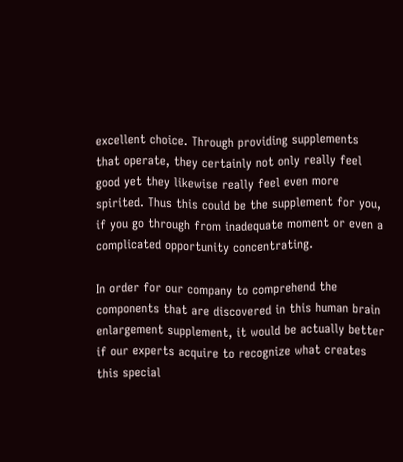excellent choice. Through providing supplements that operate, they certainly not only really feel good yet they likewise really feel even more spirited. Thus this could be the supplement for you, if you go through from inadequate moment or even a complicated opportunity concentrating.

In order for our company to comprehend the components that are discovered in this human brain enlargement supplement, it would be actually better if our experts acquire to recognize what creates this special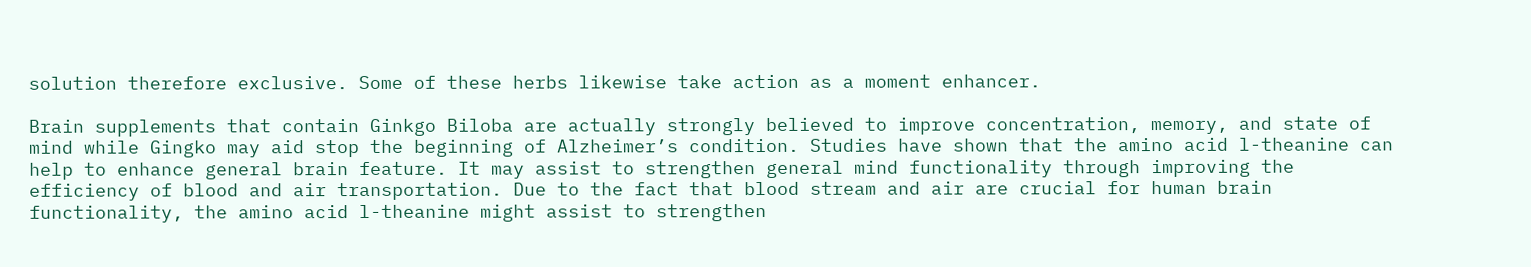solution therefore exclusive. Some of these herbs likewise take action as a moment enhancer.

Brain supplements that contain Ginkgo Biloba are actually strongly believed to improve concentration, memory, and state of mind while Gingko may aid stop the beginning of Alzheimer’s condition. Studies have shown that the amino acid l-theanine can help to enhance general brain feature. It may assist to strengthen general mind functionality through improving the efficiency of blood and air transportation. Due to the fact that blood stream and air are crucial for human brain functionality, the amino acid l-theanine might assist to strengthen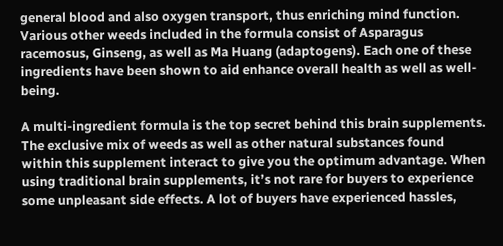general blood and also oxygen transport, thus enriching mind function. Various other weeds included in the formula consist of Asparagus racemosus, Ginseng, as well as Ma Huang (adaptogens). Each one of these ingredients have been shown to aid enhance overall health as well as well-being.

A multi-ingredient formula is the top secret behind this brain supplements. The exclusive mix of weeds as well as other natural substances found within this supplement interact to give you the optimum advantage. When using traditional brain supplements, it’s not rare for buyers to experience some unpleasant side effects. A lot of buyers have experienced hassles,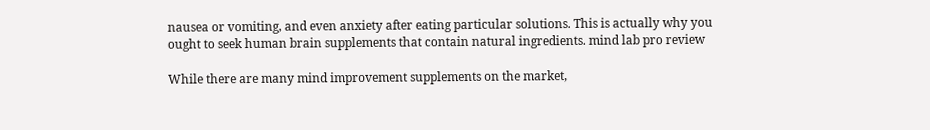nausea or vomiting, and even anxiety after eating particular solutions. This is actually why you ought to seek human brain supplements that contain natural ingredients. mind lab pro review

While there are many mind improvement supplements on the market,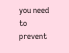you need to prevent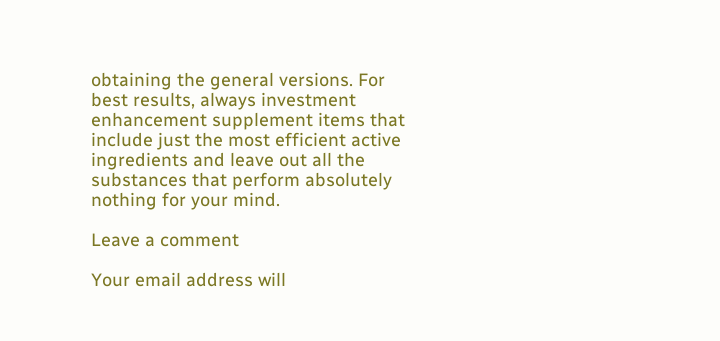obtaining the general versions. For best results, always investment enhancement supplement items that include just the most efficient active ingredients and leave out all the substances that perform absolutely nothing for your mind.

Leave a comment

Your email address will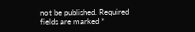not be published. Required fields are marked *